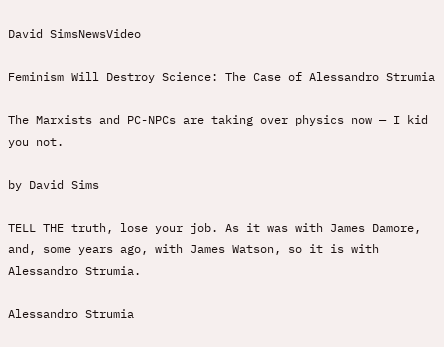David SimsNewsVideo

Feminism Will Destroy Science: The Case of Alessandro Strumia

The Marxists and PC-NPCs are taking over physics now — I kid you not.

by David Sims

TELL THE truth, lose your job. As it was with James Damore, and, some years ago, with James Watson, so it is with Alessandro Strumia.

Alessandro Strumia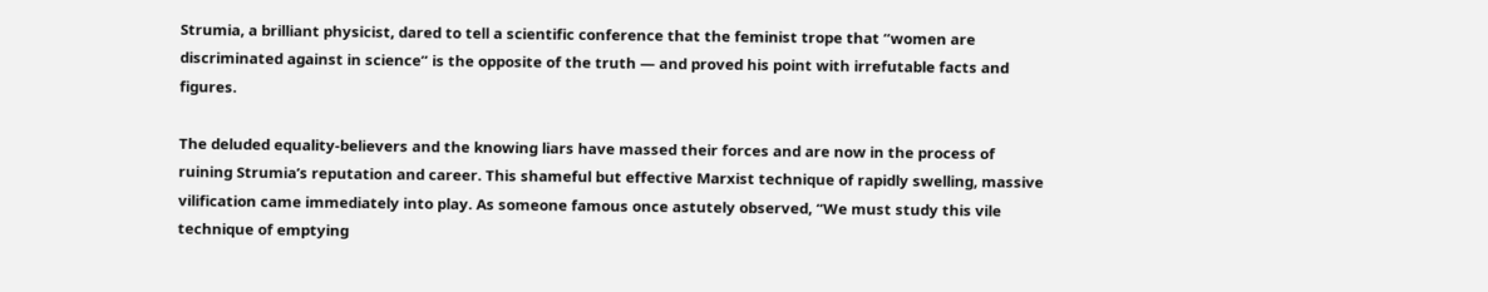Strumia, a brilliant physicist, dared to tell a scientific conference that the feminist trope that “women are discriminated against in science” is the opposite of the truth — and proved his point with irrefutable facts and figures.

The deluded equality-believers and the knowing liars have massed their forces and are now in the process of ruining Strumia’s reputation and career. This shameful but effective Marxist technique of rapidly swelling, massive vilification came immediately into play. As someone famous once astutely observed, “We must study this vile technique of emptying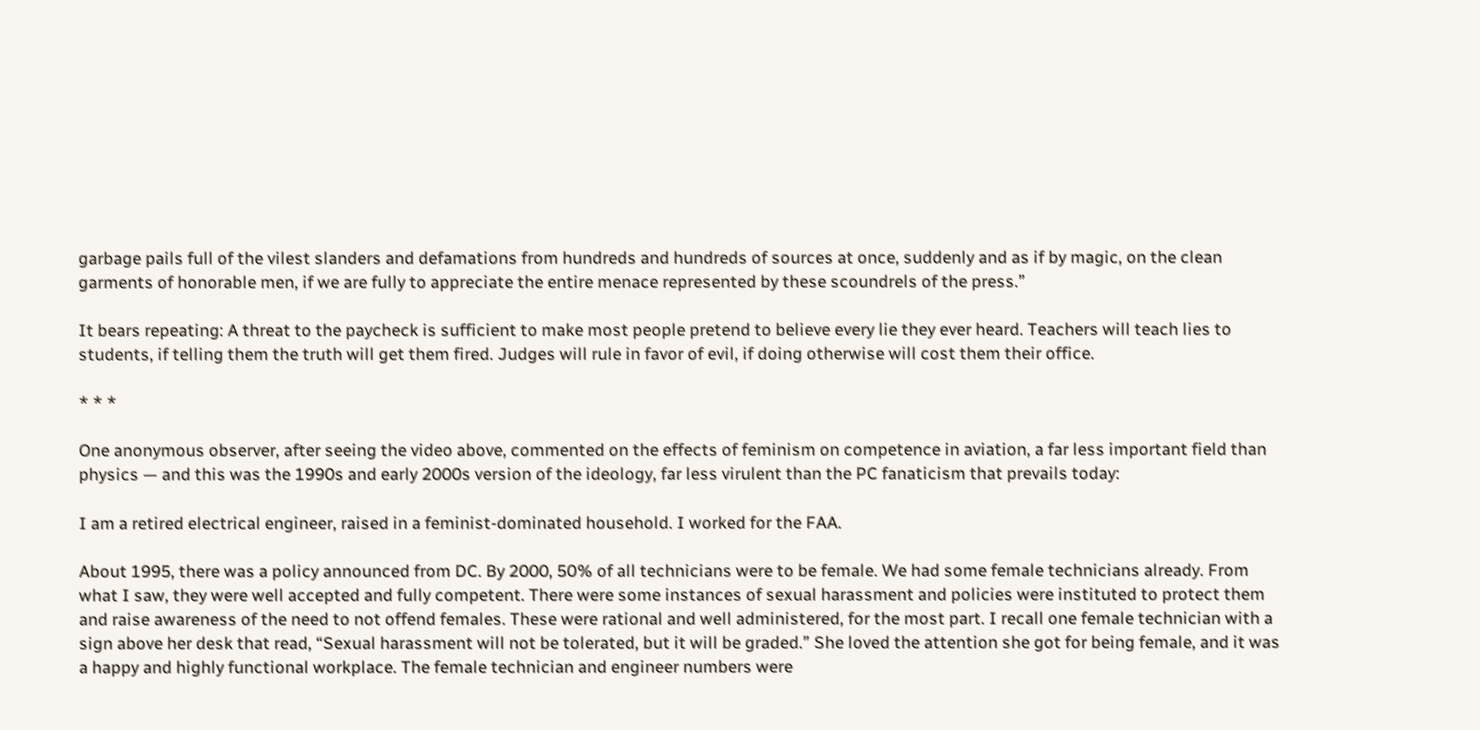garbage pails full of the vilest slanders and defamations from hundreds and hundreds of sources at once, suddenly and as if by magic, on the clean garments of honorable men, if we are fully to appreciate the entire menace represented by these scoundrels of the press.”

It bears repeating: A threat to the paycheck is sufficient to make most people pretend to believe every lie they ever heard. Teachers will teach lies to students, if telling them the truth will get them fired. Judges will rule in favor of evil, if doing otherwise will cost them their office.

* * *

One anonymous observer, after seeing the video above, commented on the effects of feminism on competence in aviation, a far less important field than physics — and this was the 1990s and early 2000s version of the ideology, far less virulent than the PC fanaticism that prevails today:

I am a retired electrical engineer, raised in a feminist-dominated household. I worked for the FAA.

About 1995, there was a policy announced from DC. By 2000, 50% of all technicians were to be female. We had some female technicians already. From what I saw, they were well accepted and fully competent. There were some instances of sexual harassment and policies were instituted to protect them and raise awareness of the need to not offend females. These were rational and well administered, for the most part. I recall one female technician with a sign above her desk that read, “Sexual harassment will not be tolerated, but it will be graded.” She loved the attention she got for being female, and it was a happy and highly functional workplace. The female technician and engineer numbers were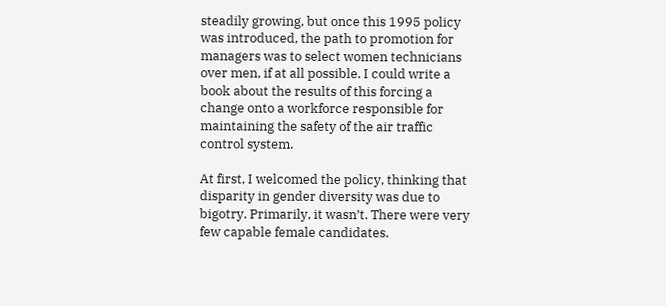steadily growing, but once this 1995 policy was introduced, the path to promotion for managers was to select women technicians over men, if at all possible. I could write a book about the results of this forcing a change onto a workforce responsible for maintaining the safety of the air traffic control system.

At first, I welcomed the policy, thinking that disparity in gender diversity was due to bigotry. Primarily, it wasn’t. There were very few capable female candidates.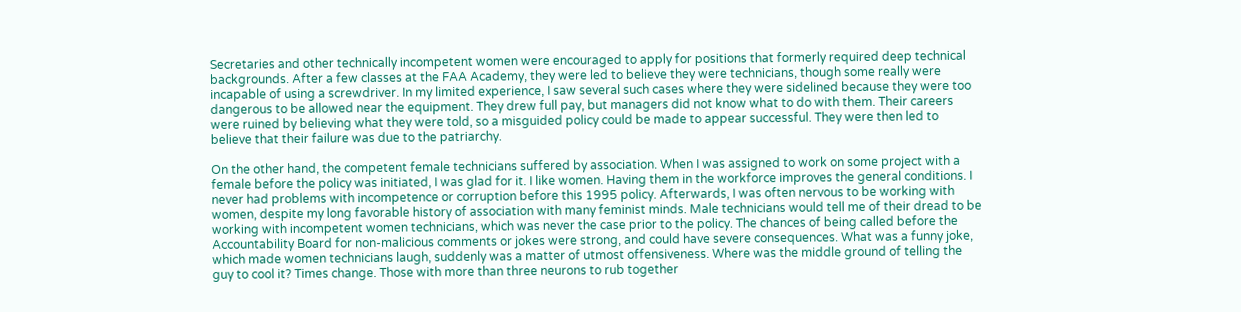Secretaries and other technically incompetent women were encouraged to apply for positions that formerly required deep technical backgrounds. After a few classes at the FAA Academy, they were led to believe they were technicians, though some really were incapable of using a screwdriver. In my limited experience, I saw several such cases where they were sidelined because they were too dangerous to be allowed near the equipment. They drew full pay, but managers did not know what to do with them. Their careers were ruined by believing what they were told, so a misguided policy could be made to appear successful. They were then led to believe that their failure was due to the patriarchy.

On the other hand, the competent female technicians suffered by association. When I was assigned to work on some project with a female before the policy was initiated, I was glad for it. I like women. Having them in the workforce improves the general conditions. I never had problems with incompetence or corruption before this 1995 policy. Afterwards, I was often nervous to be working with women, despite my long favorable history of association with many feminist minds. Male technicians would tell me of their dread to be working with incompetent women technicians, which was never the case prior to the policy. The chances of being called before the Accountability Board for non-malicious comments or jokes were strong, and could have severe consequences. What was a funny joke, which made women technicians laugh, suddenly was a matter of utmost offensiveness. Where was the middle ground of telling the guy to cool it? Times change. Those with more than three neurons to rub together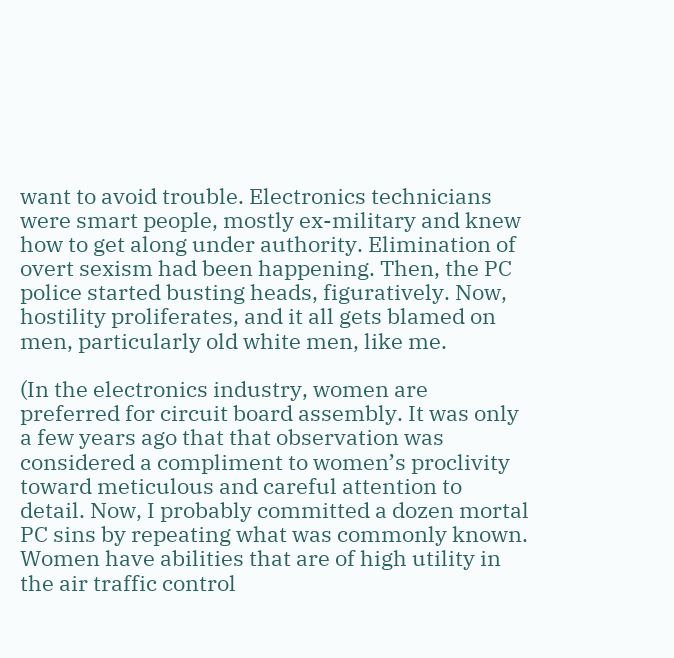want to avoid trouble. Electronics technicians were smart people, mostly ex-military and knew how to get along under authority. Elimination of overt sexism had been happening. Then, the PC police started busting heads, figuratively. Now, hostility proliferates, and it all gets blamed on men, particularly old white men, like me.

(In the electronics industry, women are preferred for circuit board assembly. It was only a few years ago that that observation was considered a compliment to women’s proclivity toward meticulous and careful attention to detail. Now, I probably committed a dozen mortal PC sins by repeating what was commonly known. Women have abilities that are of high utility in the air traffic control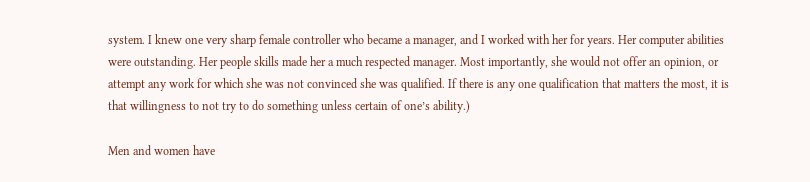system. I knew one very sharp female controller who became a manager, and I worked with her for years. Her computer abilities were outstanding. Her people skills made her a much respected manager. Most importantly, she would not offer an opinion, or attempt any work for which she was not convinced she was qualified. If there is any one qualification that matters the most, it is that willingness to not try to do something unless certain of one’s ability.)

Men and women have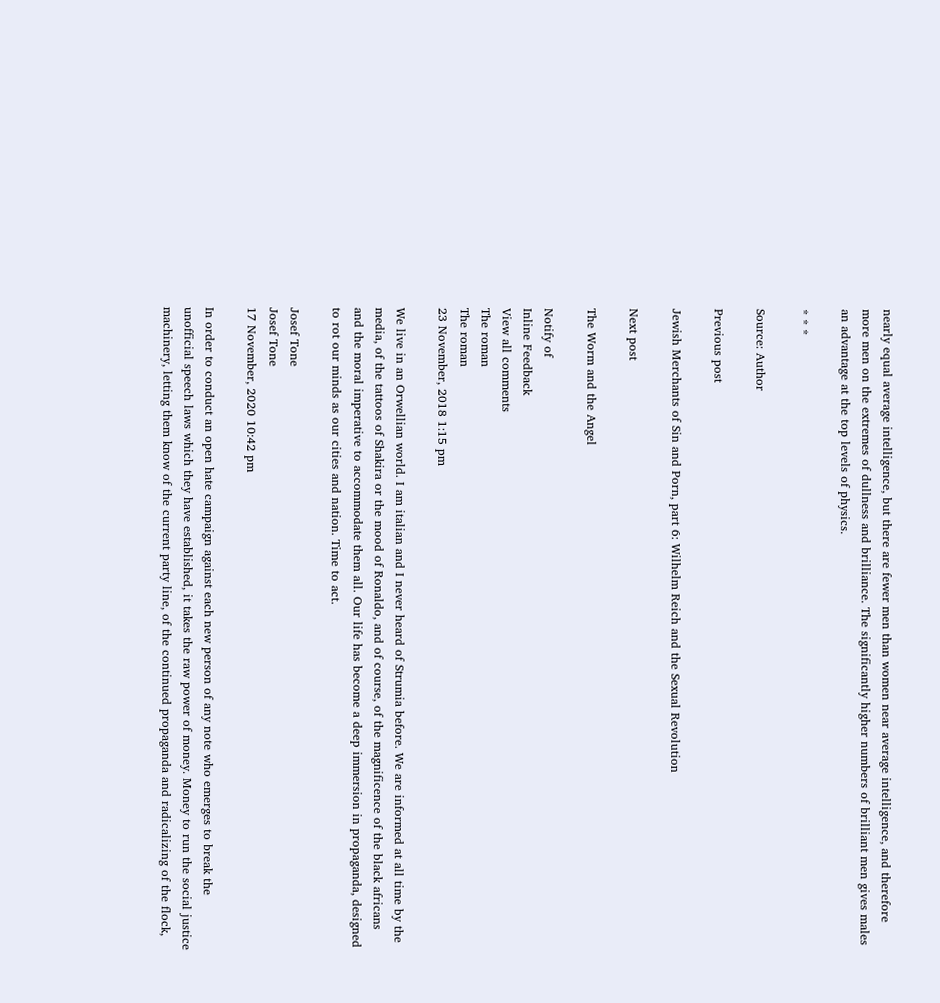nearly equal average intelligence, but there are fewer men than women near average intelligence, and therefore more men on the extremes of dullness and brilliance. The significantly higher numbers of brilliant men gives males an advantage at the top levels of physics.

* * *

Source: Author

Previous post

Jewish Merchants of Sin and Porn, part 6: Wilhelm Reich and the Sexual Revolution

Next post

The Worm and the Angel

Notify of
Inline Feedback
View all comments
The roman
The roman
23 November, 2018 1:15 pm

We live in an Orwellian world. I am italian and I never heard of Strumia before. We are informed at all time by the media, of the tattoos of Shakira or the mood of Ronaldo, and of course, of the magnificence of the black africans and the moral imperative to accommodate them all. Our life has become a deep immersion in propaganda, designed to rot our minds as our cities and nation. Time to act.

Josef Tone
Josef Tone
17 November, 2020 10:42 pm

In order to conduct an open hate campaign against each new person of any note who emerges to break the unofficial speech laws which they have established, it takes the raw power of money. Money to run the social justice machinery, letting them know of the current party line, of the continued propaganda and radicalizing of the flock,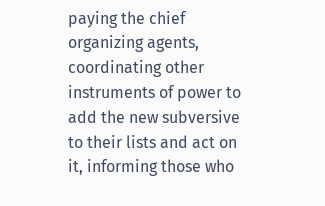paying the chief organizing agents, coordinating other instruments of power to add the new subversive to their lists and act on it, informing those who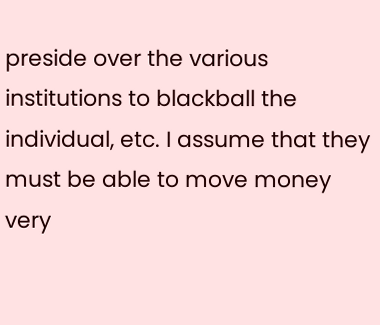preside over the various institutions to blackball the individual, etc. I assume that they must be able to move money very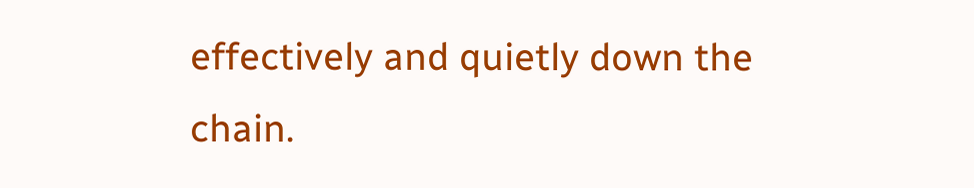effectively and quietly down the chain.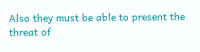Also they must be able to present the threat of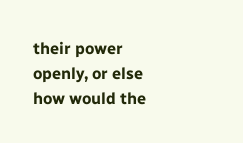their power openly, or else how would the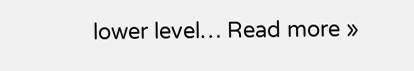lower level… Read more »